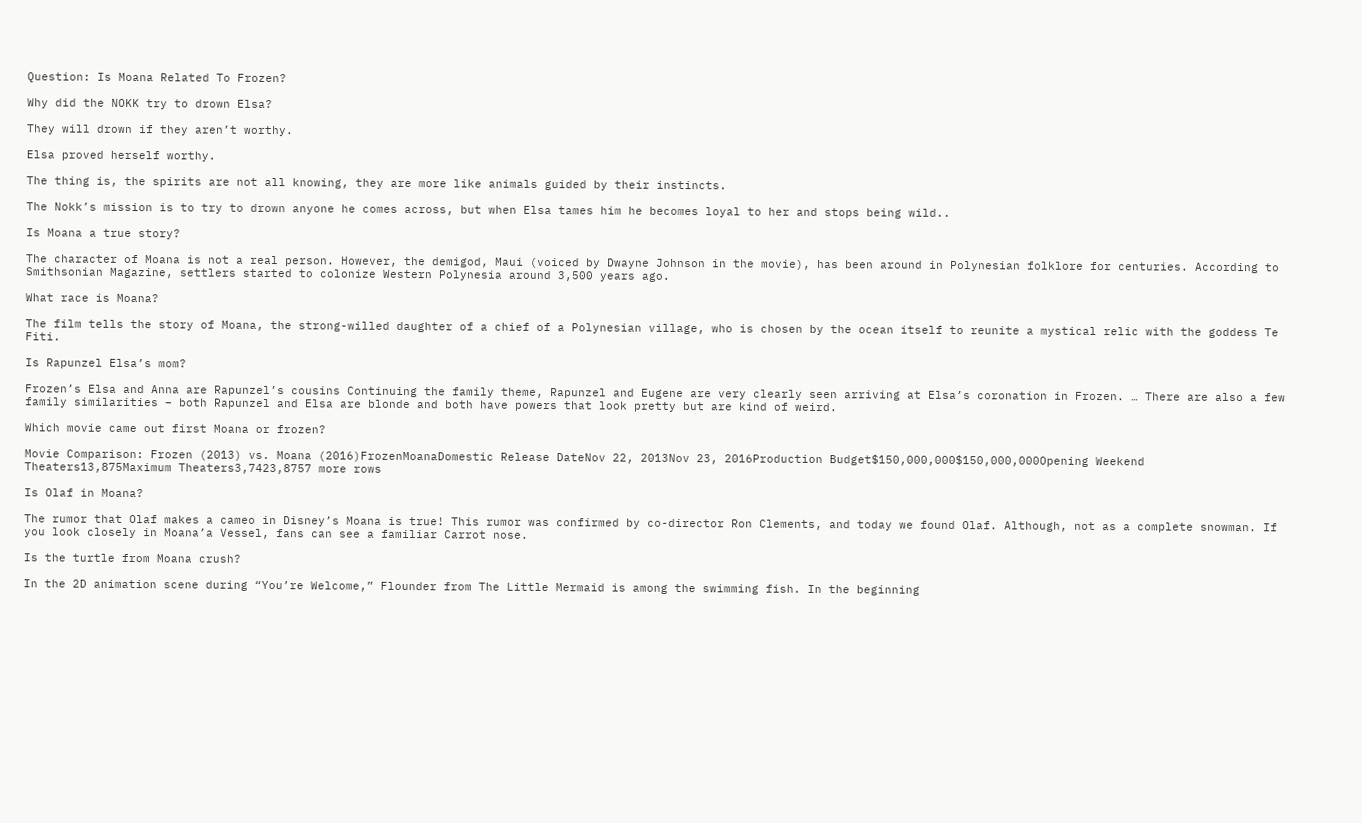Question: Is Moana Related To Frozen?

Why did the NOKK try to drown Elsa?

They will drown if they aren’t worthy.

Elsa proved herself worthy.

The thing is, the spirits are not all knowing, they are more like animals guided by their instincts.

The Nokk’s mission is to try to drown anyone he comes across, but when Elsa tames him he becomes loyal to her and stops being wild..

Is Moana a true story?

The character of Moana is not a real person. However, the demigod, Maui (voiced by Dwayne Johnson in the movie), has been around in Polynesian folklore for centuries. According to Smithsonian Magazine, settlers started to colonize Western Polynesia around 3,500 years ago.

What race is Moana?

The film tells the story of Moana, the strong-willed daughter of a chief of a Polynesian village, who is chosen by the ocean itself to reunite a mystical relic with the goddess Te Fiti.

Is Rapunzel Elsa’s mom?

Frozen’s Elsa and Anna are Rapunzel’s cousins Continuing the family theme, Rapunzel and Eugene are very clearly seen arriving at Elsa’s coronation in Frozen. … There are also a few family similarities – both Rapunzel and Elsa are blonde and both have powers that look pretty but are kind of weird.

Which movie came out first Moana or frozen?

Movie Comparison: Frozen (2013) vs. Moana (2016)FrozenMoanaDomestic Release DateNov 22, 2013Nov 23, 2016Production Budget$150,000,000$150,000,000Opening Weekend Theaters13,875Maximum Theaters3,7423,8757 more rows

Is Olaf in Moana?

The rumor that Olaf makes a cameo in Disney’s Moana is true! This rumor was confirmed by co-director Ron Clements, and today we found Olaf. Although, not as a complete snowman. If you look closely in Moana’a Vessel, fans can see a familiar Carrot nose.

Is the turtle from Moana crush?

In the 2D animation scene during “You’re Welcome,” Flounder from The Little Mermaid is among the swimming fish. In the beginning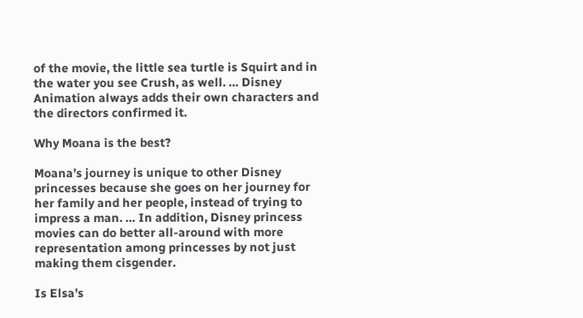of the movie, the little sea turtle is Squirt and in the water you see Crush, as well. … Disney Animation always adds their own characters and the directors confirmed it.

Why Moana is the best?

Moana’s journey is unique to other Disney princesses because she goes on her journey for her family and her people, instead of trying to impress a man. … In addition, Disney princess movies can do better all-around with more representation among princesses by not just making them cisgender.

Is Elsa’s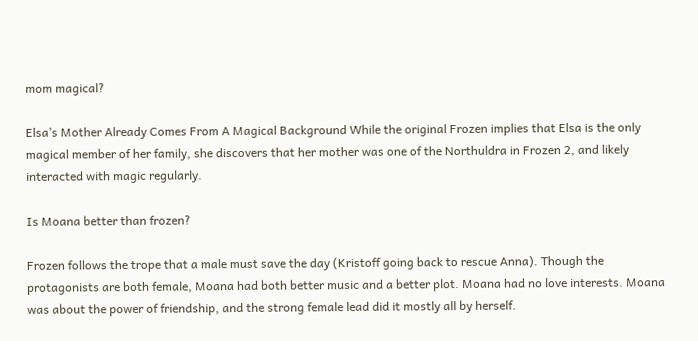mom magical?

Elsa’s Mother Already Comes From A Magical Background While the original Frozen implies that Elsa is the only magical member of her family, she discovers that her mother was one of the Northuldra in Frozen 2, and likely interacted with magic regularly.

Is Moana better than frozen?

Frozen follows the trope that a male must save the day (Kristoff going back to rescue Anna). Though the protagonists are both female, Moana had both better music and a better plot. Moana had no love interests. Moana was about the power of friendship, and the strong female lead did it mostly all by herself.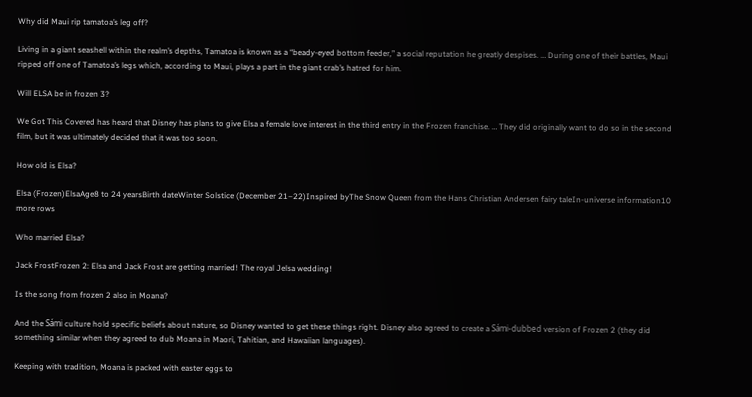Why did Maui rip tamatoa’s leg off?

Living in a giant seashell within the realm’s depths, Tamatoa is known as a “beady-eyed bottom feeder,” a social reputation he greatly despises. … During one of their battles, Maui ripped off one of Tamatoa’s legs which, according to Maui, plays a part in the giant crab’s hatred for him.

Will ELSA be in frozen 3?

We Got This Covered has heard that Disney has plans to give Elsa a female love interest in the third entry in the Frozen franchise. … They did originally want to do so in the second film, but it was ultimately decided that it was too soon.

How old is Elsa?

Elsa (Frozen)ElsaAge8 to 24 yearsBirth dateWinter Solstice (December 21–22)Inspired byThe Snow Queen from the Hans Christian Andersen fairy taleIn-universe information10 more rows

Who married Elsa?

Jack FrostFrozen 2: Elsa and Jack Frost are getting married! The royal Jelsa wedding!

Is the song from frozen 2 also in Moana?

And the Sámi culture hold specific beliefs about nature, so Disney wanted to get these things right. Disney also agreed to create a Sámi-dubbed version of Frozen 2 (they did something similar when they agreed to dub Moana in Maori, Tahitian, and Hawaiian languages).

Keeping with tradition, Moana is packed with easter eggs to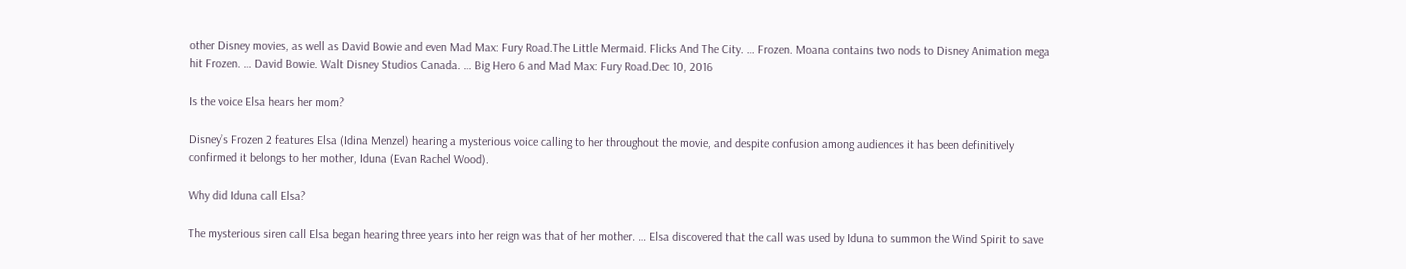other Disney movies, as well as David Bowie and even Mad Max: Fury Road.The Little Mermaid. Flicks And The City. … Frozen. Moana contains two nods to Disney Animation mega hit Frozen. … David Bowie. Walt Disney Studios Canada. … Big Hero 6 and Mad Max: Fury Road.Dec 10, 2016

Is the voice Elsa hears her mom?

Disney’s Frozen 2 features Elsa (Idina Menzel) hearing a mysterious voice calling to her throughout the movie, and despite confusion among audiences it has been definitively confirmed it belongs to her mother, Iduna (Evan Rachel Wood).

Why did Iduna call Elsa?

The mysterious siren call Elsa began hearing three years into her reign was that of her mother. … Elsa discovered that the call was used by Iduna to summon the Wind Spirit to save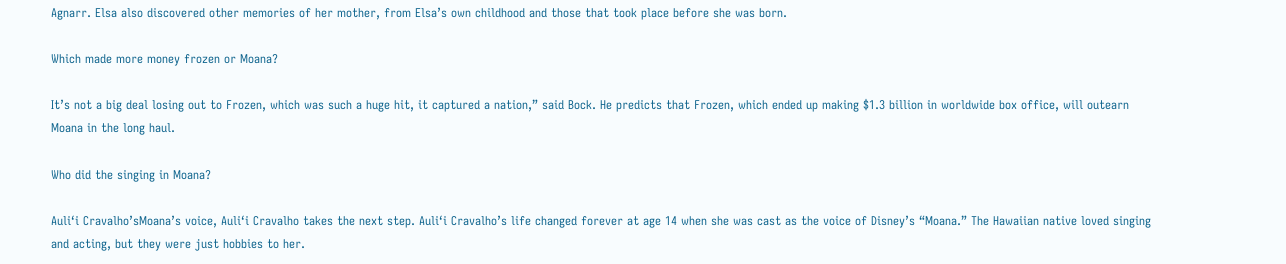Agnarr. Elsa also discovered other memories of her mother, from Elsa’s own childhood and those that took place before she was born.

Which made more money frozen or Moana?

It’s not a big deal losing out to Frozen, which was such a huge hit, it captured a nation,” said Bock. He predicts that Frozen, which ended up making $1.3 billion in worldwide box office, will outearn Moana in the long haul.

Who did the singing in Moana?

Auliʻi Cravalho’sMoana’s voice, Auliʻi Cravalho takes the next step. Auliʻi Cravalho’s life changed forever at age 14 when she was cast as the voice of Disney’s “Moana.” The Hawaiian native loved singing and acting, but they were just hobbies to her.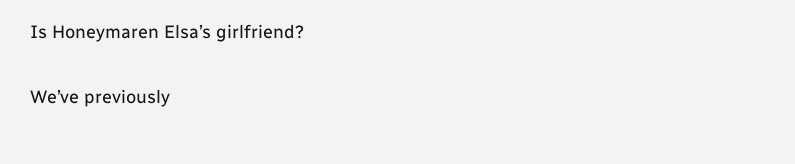Is Honeymaren Elsa’s girlfriend?

We’ve previously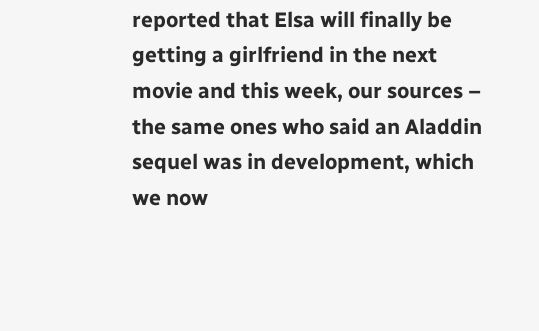reported that Elsa will finally be getting a girlfriend in the next movie and this week, our sources – the same ones who said an Aladdin sequel was in development, which we now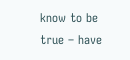know to be true – have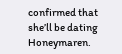confirmed that she’ll be dating Honeymaren.